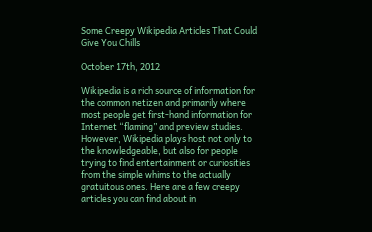Some Creepy Wikipedia Articles That Could Give You Chills

October 17th, 2012

Wikipedia is a rich source of information for the common netizen and primarily where most people get first-hand information for Internet “flaming” and preview studies. However, Wikipedia plays host not only to the knowledgeable, but also for people trying to find entertainment or curiosities from the simple whims to the actually gratuitous ones. Here are a few creepy articles you can find about in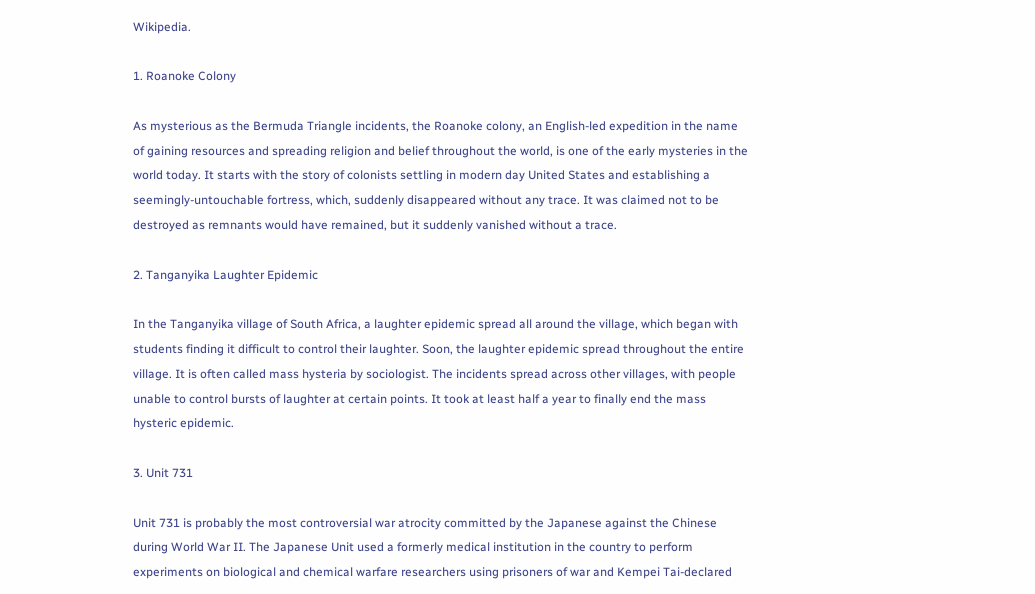Wikipedia.

1. Roanoke Colony

As mysterious as the Bermuda Triangle incidents, the Roanoke colony, an English-led expedition in the name of gaining resources and spreading religion and belief throughout the world, is one of the early mysteries in the world today. It starts with the story of colonists settling in modern day United States and establishing a seemingly-untouchable fortress, which, suddenly disappeared without any trace. It was claimed not to be destroyed as remnants would have remained, but it suddenly vanished without a trace.

2. Tanganyika Laughter Epidemic

In the Tanganyika village of South Africa, a laughter epidemic spread all around the village, which began with students finding it difficult to control their laughter. Soon, the laughter epidemic spread throughout the entire village. It is often called mass hysteria by sociologist. The incidents spread across other villages, with people unable to control bursts of laughter at certain points. It took at least half a year to finally end the mass hysteric epidemic.

3. Unit 731

Unit 731 is probably the most controversial war atrocity committed by the Japanese against the Chinese during World War II. The Japanese Unit used a formerly medical institution in the country to perform experiments on biological and chemical warfare researchers using prisoners of war and Kempei Tai-declared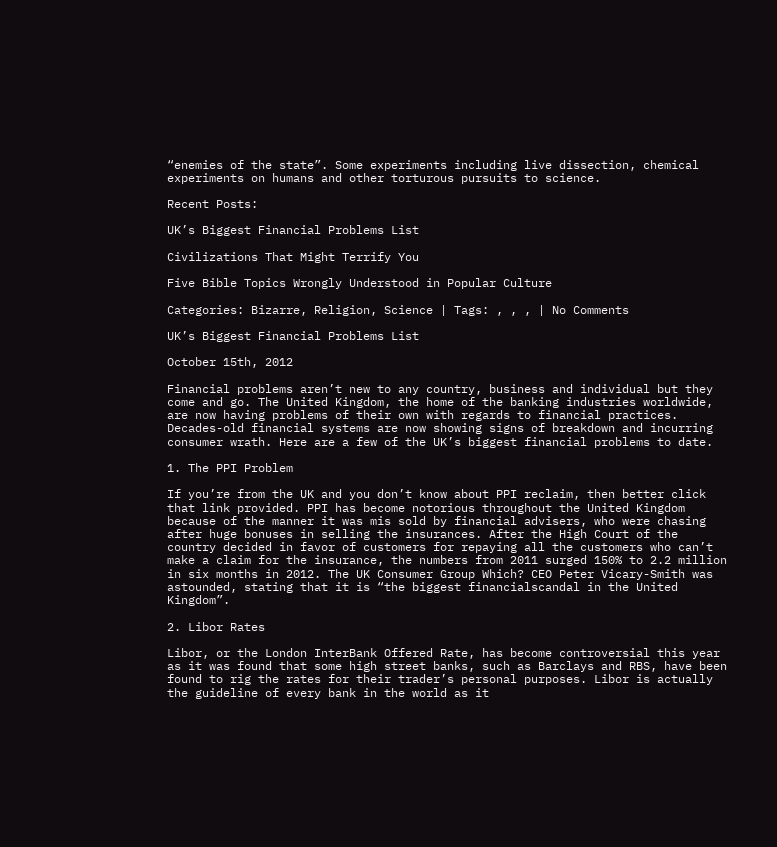“enemies of the state”. Some experiments including live dissection, chemical experiments on humans and other torturous pursuits to science.

Recent Posts:

UK’s Biggest Financial Problems List

Civilizations That Might Terrify You

Five Bible Topics Wrongly Understood in Popular Culture

Categories: Bizarre, Religion, Science | Tags: , , , | No Comments

UK’s Biggest Financial Problems List

October 15th, 2012

Financial problems aren’t new to any country, business and individual but they come and go. The United Kingdom, the home of the banking industries worldwide, are now having problems of their own with regards to financial practices. Decades-old financial systems are now showing signs of breakdown and incurring consumer wrath. Here are a few of the UK’s biggest financial problems to date.

1. The PPI Problem

If you’re from the UK and you don’t know about PPI reclaim, then better click that link provided. PPI has become notorious throughout the United Kingdom because of the manner it was mis sold by financial advisers, who were chasing after huge bonuses in selling the insurances. After the High Court of the country decided in favor of customers for repaying all the customers who can’t make a claim for the insurance, the numbers from 2011 surged 150% to 2.2 million in six months in 2012. The UK Consumer Group Which? CEO Peter Vicary-Smith was astounded, stating that it is “the biggest financialscandal in the United Kingdom”.

2. Libor Rates

Libor, or the London InterBank Offered Rate, has become controversial this year as it was found that some high street banks, such as Barclays and RBS, have been found to rig the rates for their trader’s personal purposes. Libor is actually the guideline of every bank in the world as it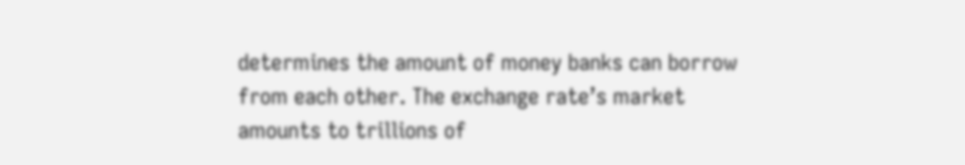determines the amount of money banks can borrow from each other. The exchange rate’s market amounts to trillions of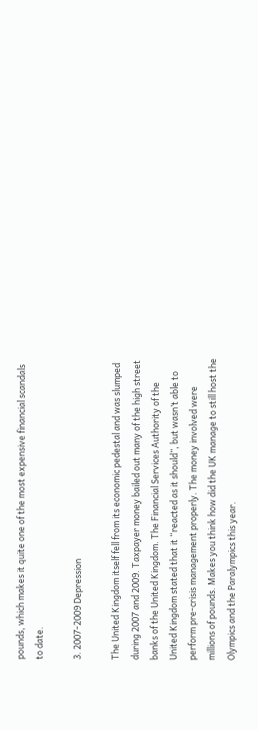pounds, which makes it quite one of the most expensive financial scandals to date.

3. 2007-2009 Depression

The United Kingdom itself fell from its economic pedestal and was slumped during 2007 and 2009. Taxpayer money bailed out many of the high street banks of the United Kingdom. The Financial Services Authority of the United Kingdom stated that it “reacted as it should”, but wasn’t able to perform pre-crisis management properly. The money involved were millions of pounds. Makes you think how did the UK manage to still host the Olympics and the Paralympics this year.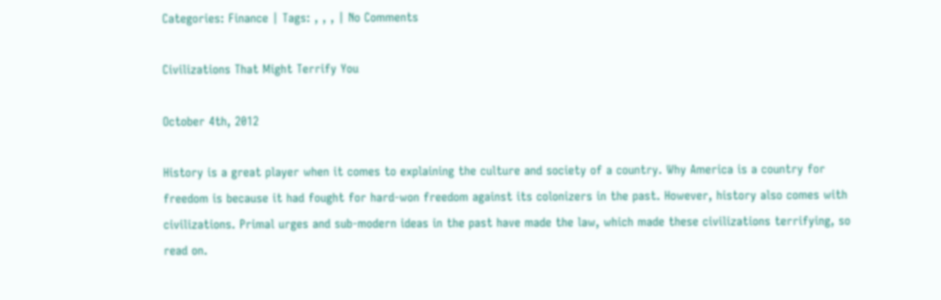Categories: Finance | Tags: , , , | No Comments

Civilizations That Might Terrify You

October 4th, 2012

History is a great player when it comes to explaining the culture and society of a country. Why America is a country for freedom is because it had fought for hard-won freedom against its colonizers in the past. However, history also comes with civilizations. Primal urges and sub-modern ideas in the past have made the law, which made these civilizations terrifying, so read on.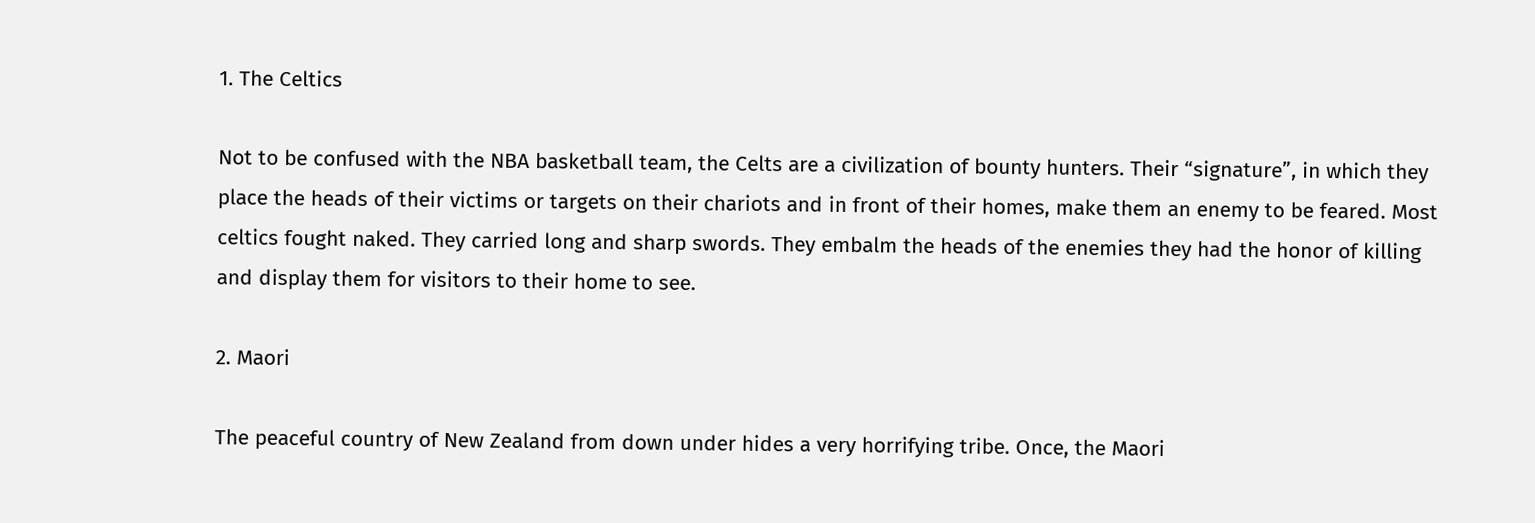1. The Celtics

Not to be confused with the NBA basketball team, the Celts are a civilization of bounty hunters. Their “signature”, in which they place the heads of their victims or targets on their chariots and in front of their homes, make them an enemy to be feared. Most celtics fought naked. They carried long and sharp swords. They embalm the heads of the enemies they had the honor of killing and display them for visitors to their home to see.

2. Maori

The peaceful country of New Zealand from down under hides a very horrifying tribe. Once, the Maori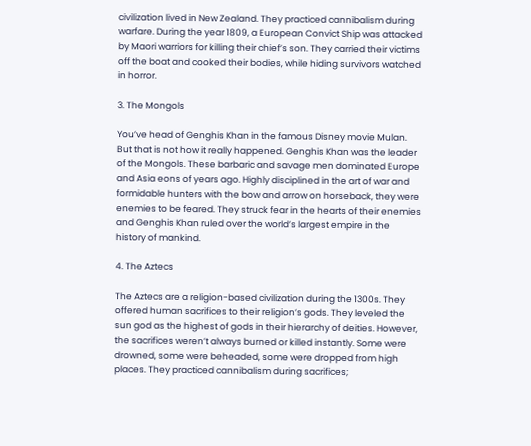civilization lived in New Zealand. They practiced cannibalism during warfare. During the year 1809, a European Convict Ship was attacked by Maori warriors for killing their chief’s son. They carried their victims off the boat and cooked their bodies, while hiding survivors watched in horror.

3. The Mongols

You’ve head of Genghis Khan in the famous Disney movie Mulan. But that is not how it really happened. Genghis Khan was the leader of the Mongols. These barbaric and savage men dominated Europe and Asia eons of years ago. Highly disciplined in the art of war and formidable hunters with the bow and arrow on horseback, they were enemies to be feared. They struck fear in the hearts of their enemies and Genghis Khan ruled over the world’s largest empire in the history of mankind.

4. The Aztecs

The Aztecs are a religion-based civilization during the 1300s. They offered human sacrifices to their religion’s gods. They leveled the sun god as the highest of gods in their hierarchy of deities. However, the sacrifices weren’t always burned or killed instantly. Some were drowned, some were beheaded, some were dropped from high places. They practiced cannibalism during sacrifices;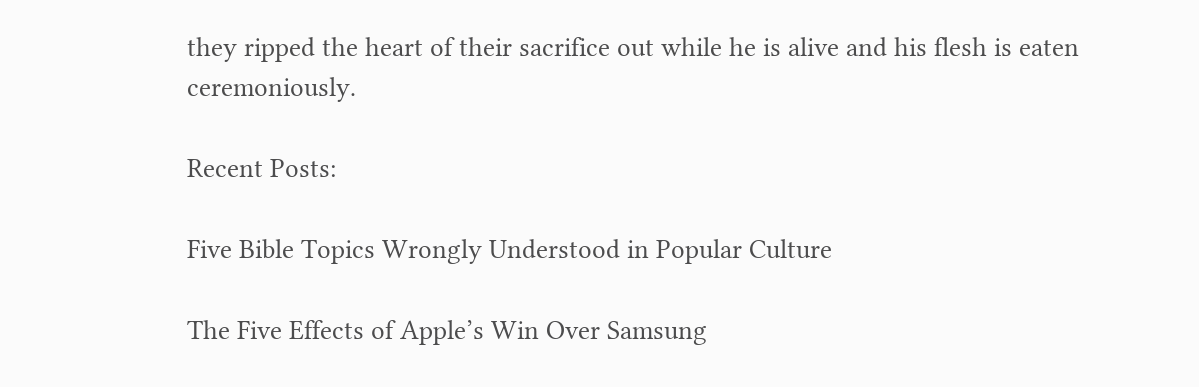they ripped the heart of their sacrifice out while he is alive and his flesh is eaten ceremoniously.

Recent Posts:

Five Bible Topics Wrongly Understood in Popular Culture

The Five Effects of Apple’s Win Over Samsung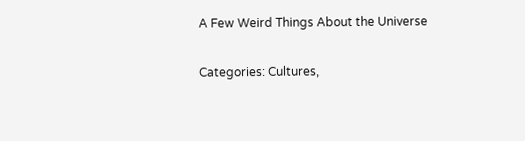A Few Weird Things About the Universe

Categories: Cultures,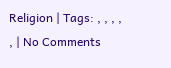Religion | Tags: , , , , , | No Comments